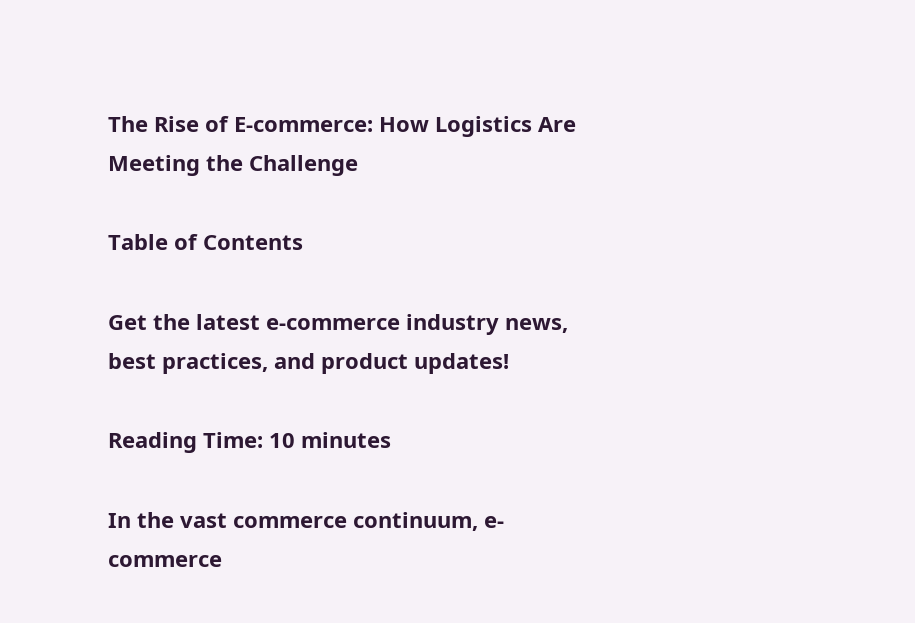The Rise of E-commerce: How Logistics Are Meeting the Challenge

Table of Contents

Get the latest e-commerce industry news, best practices, and product updates!

Reading Time: 10 minutes

In the vast commerce continuum, e-commerce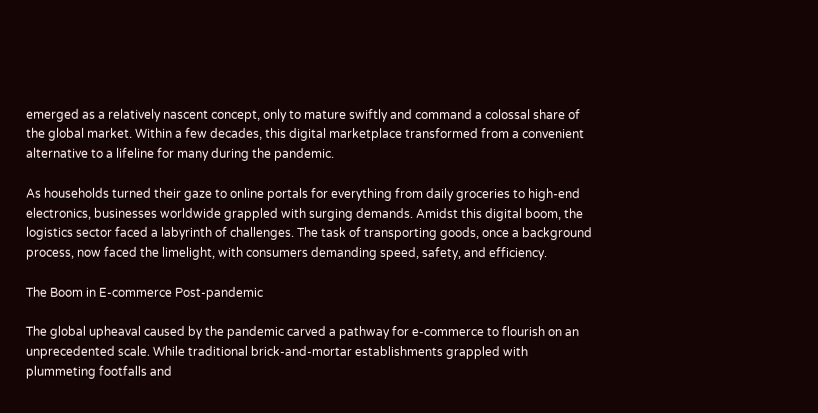emerged as a relatively nascent concept, only to mature swiftly and command a colossal share of the global market. Within a few decades, this digital marketplace transformed from a convenient alternative to a lifeline for many during the pandemic.

As households turned their gaze to online portals for everything from daily groceries to high-end electronics, businesses worldwide grappled with surging demands. Amidst this digital boom, the logistics sector faced a labyrinth of challenges. The task of transporting goods, once a background process, now faced the limelight, with consumers demanding speed, safety, and efficiency.

The Boom in E-commerce Post-pandemic

The global upheaval caused by the pandemic carved a pathway for e-commerce to flourish on an unprecedented scale. While traditional brick-and-mortar establishments grappled with plummeting footfalls and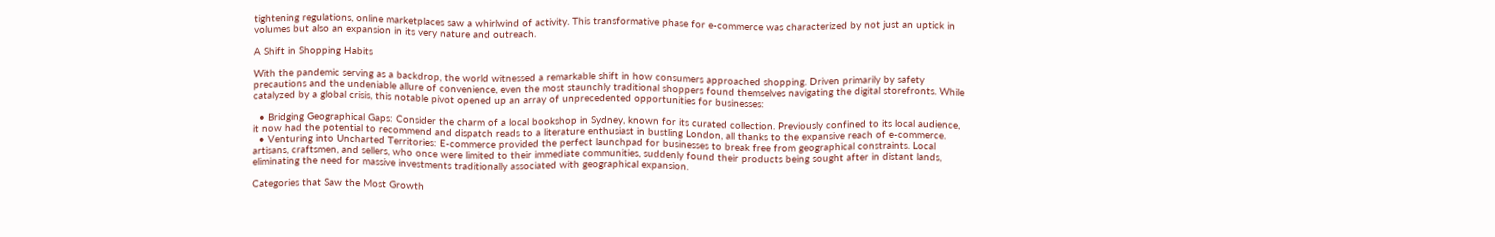tightening regulations, online marketplaces saw a whirlwind of activity. This transformative phase for e-commerce was characterized by not just an uptick in volumes but also an expansion in its very nature and outreach.

A Shift in Shopping Habits

With the pandemic serving as a backdrop, the world witnessed a remarkable shift in how consumers approached shopping. Driven primarily by safety precautions and the undeniable allure of convenience, even the most staunchly traditional shoppers found themselves navigating the digital storefronts. While catalyzed by a global crisis, this notable pivot opened up an array of unprecedented opportunities for businesses:

  • Bridging Geographical Gaps: Consider the charm of a local bookshop in Sydney, known for its curated collection. Previously confined to its local audience, it now had the potential to recommend and dispatch reads to a literature enthusiast in bustling London, all thanks to the expansive reach of e-commerce.
  • Venturing into Uncharted Territories: E-commerce provided the perfect launchpad for businesses to break free from geographical constraints. Local artisans, craftsmen, and sellers, who once were limited to their immediate communities, suddenly found their products being sought after in distant lands, eliminating the need for massive investments traditionally associated with geographical expansion.

Categories that Saw the Most Growth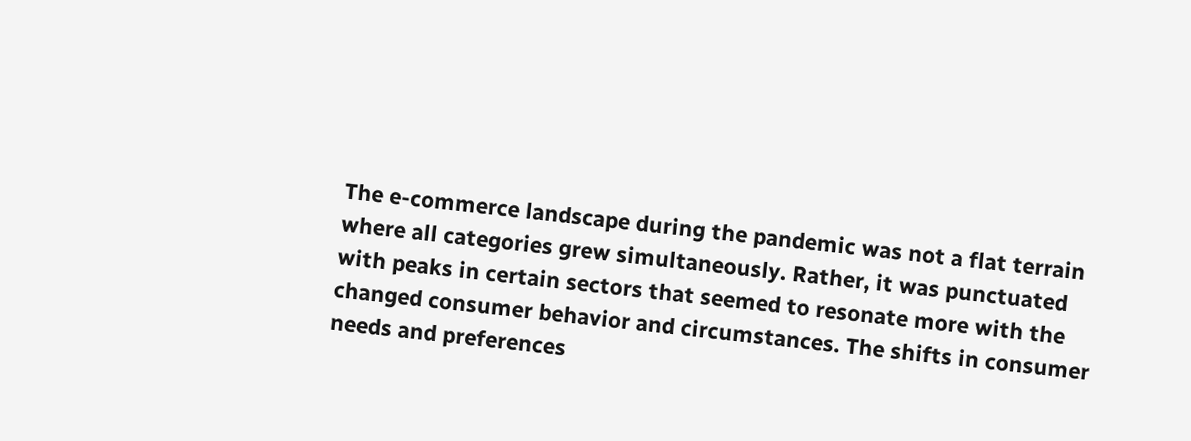The e-commerce landscape during the pandemic was not a flat terrain where all categories grew simultaneously. Rather, it was punctuated with peaks in certain sectors that seemed to resonate more with the changed consumer behavior and circumstances. The shifts in consumer needs and preferences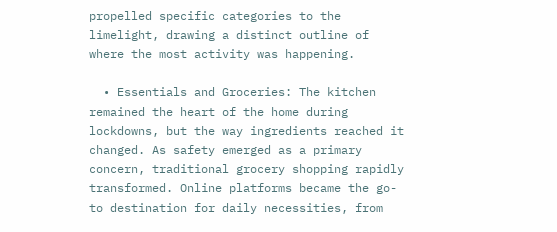propelled specific categories to the limelight, drawing a distinct outline of where the most activity was happening.

  • Essentials and Groceries: The kitchen remained the heart of the home during lockdowns, but the way ingredients reached it changed. As safety emerged as a primary concern, traditional grocery shopping rapidly transformed. Online platforms became the go-to destination for daily necessities, from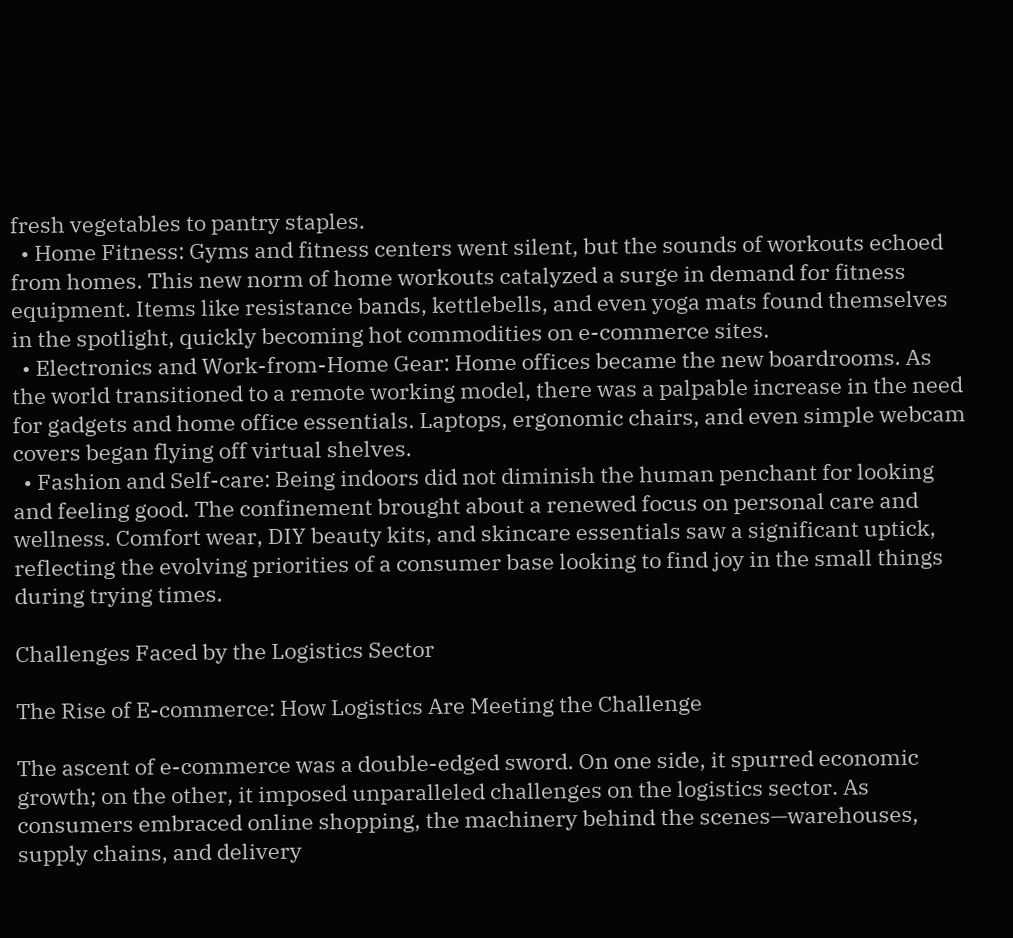fresh vegetables to pantry staples.
  • Home Fitness: Gyms and fitness centers went silent, but the sounds of workouts echoed from homes. This new norm of home workouts catalyzed a surge in demand for fitness equipment. Items like resistance bands, kettlebells, and even yoga mats found themselves in the spotlight, quickly becoming hot commodities on e-commerce sites.
  • Electronics and Work-from-Home Gear: Home offices became the new boardrooms. As the world transitioned to a remote working model, there was a palpable increase in the need for gadgets and home office essentials. Laptops, ergonomic chairs, and even simple webcam covers began flying off virtual shelves.
  • Fashion and Self-care: Being indoors did not diminish the human penchant for looking and feeling good. The confinement brought about a renewed focus on personal care and wellness. Comfort wear, DIY beauty kits, and skincare essentials saw a significant uptick, reflecting the evolving priorities of a consumer base looking to find joy in the small things during trying times.

Challenges Faced by the Logistics Sector

The Rise of E-commerce: How Logistics Are Meeting the Challenge

The ascent of e-commerce was a double-edged sword. On one side, it spurred economic growth; on the other, it imposed unparalleled challenges on the logistics sector. As consumers embraced online shopping, the machinery behind the scenes—warehouses, supply chains, and delivery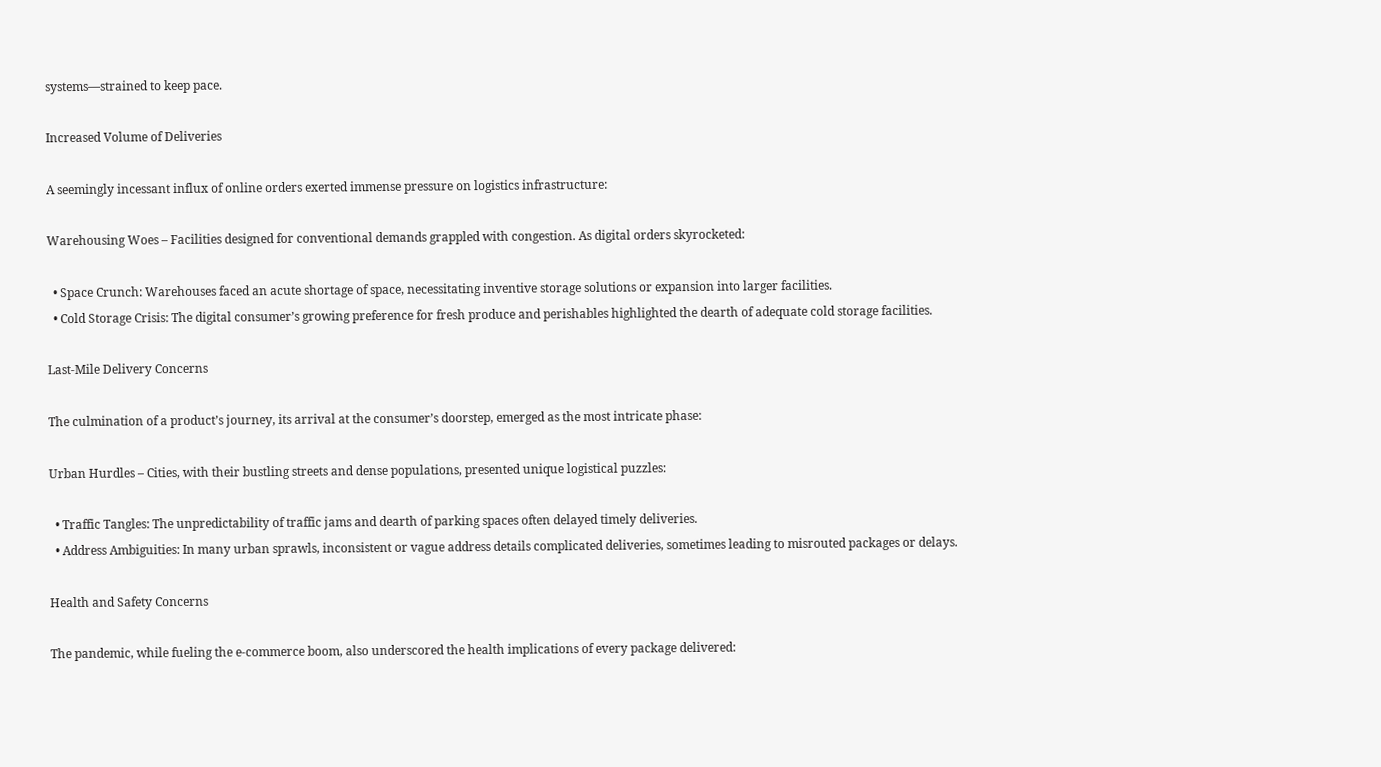systems—strained to keep pace.

Increased Volume of Deliveries

A seemingly incessant influx of online orders exerted immense pressure on logistics infrastructure:

Warehousing Woes – Facilities designed for conventional demands grappled with congestion. As digital orders skyrocketed:

  • Space Crunch: Warehouses faced an acute shortage of space, necessitating inventive storage solutions or expansion into larger facilities.
  • Cold Storage Crisis: The digital consumer’s growing preference for fresh produce and perishables highlighted the dearth of adequate cold storage facilities.

Last-Mile Delivery Concerns

The culmination of a product’s journey, its arrival at the consumer’s doorstep, emerged as the most intricate phase:

Urban Hurdles – Cities, with their bustling streets and dense populations, presented unique logistical puzzles:

  • Traffic Tangles: The unpredictability of traffic jams and dearth of parking spaces often delayed timely deliveries.
  • Address Ambiguities: In many urban sprawls, inconsistent or vague address details complicated deliveries, sometimes leading to misrouted packages or delays.

Health and Safety Concerns

The pandemic, while fueling the e-commerce boom, also underscored the health implications of every package delivered: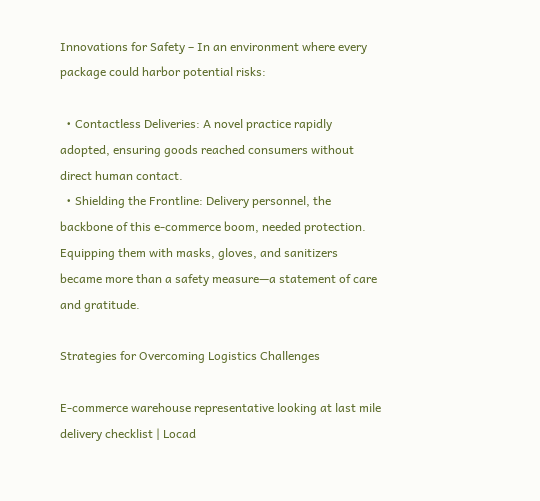Innovations for Safety – In an environment where every package could harbor potential risks:

  • Contactless Deliveries: A novel practice rapidly adopted, ensuring goods reached consumers without direct human contact.
  • Shielding the Frontline: Delivery personnel, the backbone of this e-commerce boom, needed protection. Equipping them with masks, gloves, and sanitizers became more than a safety measure—a statement of care and gratitude.

Strategies for Overcoming Logistics Challenges

E-commerce warehouse representative looking at last mile delivery checklist | Locad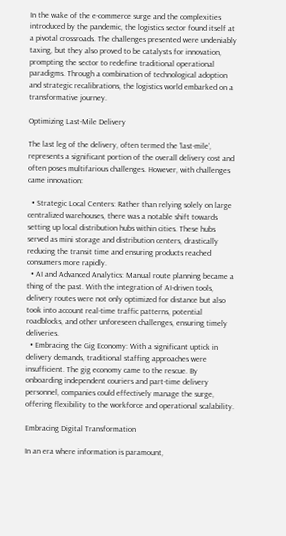In the wake of the e-commerce surge and the complexities introduced by the pandemic, the logistics sector found itself at a pivotal crossroads. The challenges presented were undeniably taxing, but they also proved to be catalysts for innovation, prompting the sector to redefine traditional operational paradigms. Through a combination of technological adoption and strategic recalibrations, the logistics world embarked on a transformative journey.

Optimizing Last-Mile Delivery

The last leg of the delivery, often termed the ‘last-mile’, represents a significant portion of the overall delivery cost and often poses multifarious challenges. However, with challenges came innovation:

  • Strategic Local Centers: Rather than relying solely on large centralized warehouses, there was a notable shift towards setting up local distribution hubs within cities. These hubs served as mini storage and distribution centers, drastically reducing the transit time and ensuring products reached consumers more rapidly.
  • AI and Advanced Analytics: Manual route planning became a thing of the past. With the integration of AI-driven tools, delivery routes were not only optimized for distance but also took into account real-time traffic patterns, potential roadblocks, and other unforeseen challenges, ensuring timely deliveries.
  • Embracing the Gig Economy: With a significant uptick in delivery demands, traditional staffing approaches were insufficient. The gig economy came to the rescue. By onboarding independent couriers and part-time delivery personnel, companies could effectively manage the surge, offering flexibility to the workforce and operational scalability.

Embracing Digital Transformation

In an era where information is paramount,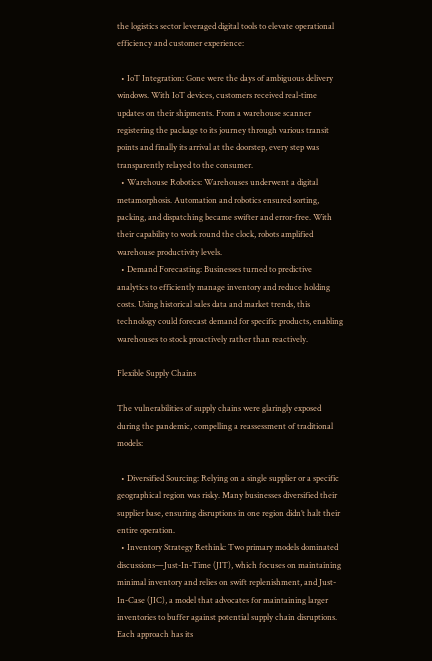the logistics sector leveraged digital tools to elevate operational efficiency and customer experience:

  • IoT Integration: Gone were the days of ambiguous delivery windows. With IoT devices, customers received real-time updates on their shipments. From a warehouse scanner registering the package to its journey through various transit points and finally its arrival at the doorstep, every step was transparently relayed to the consumer.
  • Warehouse Robotics: Warehouses underwent a digital metamorphosis. Automation and robotics ensured sorting, packing, and dispatching became swifter and error-free. With their capability to work round the clock, robots amplified warehouse productivity levels.
  • Demand Forecasting: Businesses turned to predictive analytics to efficiently manage inventory and reduce holding costs. Using historical sales data and market trends, this technology could forecast demand for specific products, enabling warehouses to stock proactively rather than reactively.

Flexible Supply Chains

The vulnerabilities of supply chains were glaringly exposed during the pandemic, compelling a reassessment of traditional models:

  • Diversified Sourcing: Relying on a single supplier or a specific geographical region was risky. Many businesses diversified their supplier base, ensuring disruptions in one region didn’t halt their entire operation.
  • Inventory Strategy Rethink: Two primary models dominated discussions—Just-In-Time (JIT), which focuses on maintaining minimal inventory and relies on swift replenishment, and Just-In-Case (JIC), a model that advocates for maintaining larger inventories to buffer against potential supply chain disruptions. Each approach has its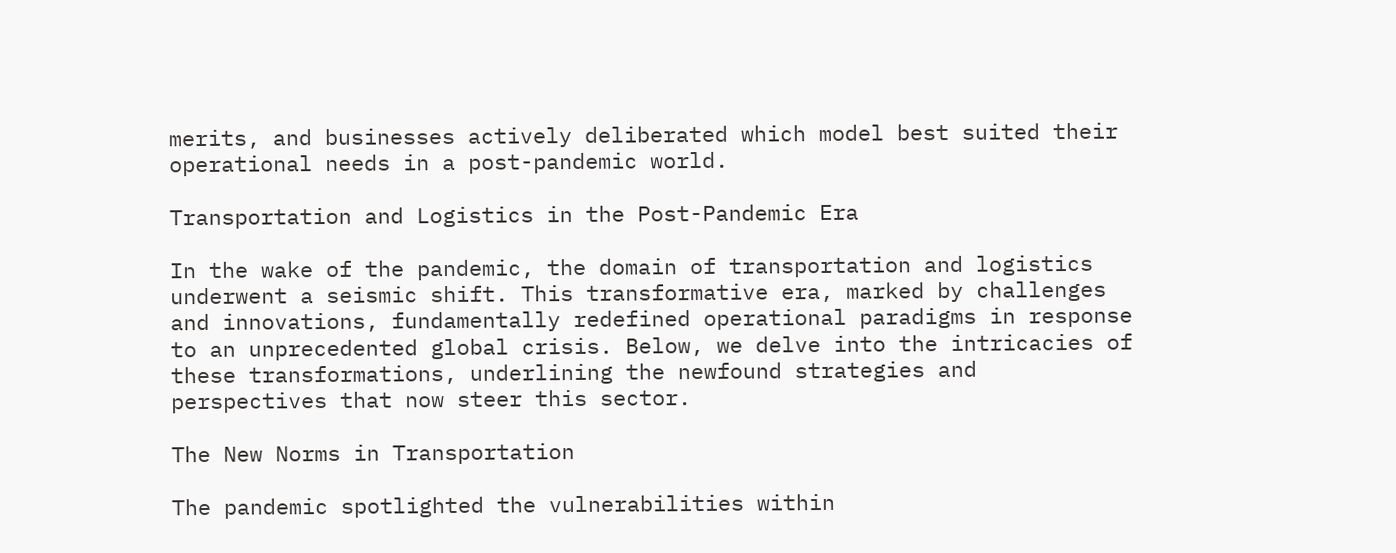merits, and businesses actively deliberated which model best suited their operational needs in a post-pandemic world.

Transportation and Logistics in the Post-Pandemic Era

In the wake of the pandemic, the domain of transportation and logistics underwent a seismic shift. This transformative era, marked by challenges and innovations, fundamentally redefined operational paradigms in response to an unprecedented global crisis. Below, we delve into the intricacies of these transformations, underlining the newfound strategies and perspectives that now steer this sector.

The New Norms in Transportation

The pandemic spotlighted the vulnerabilities within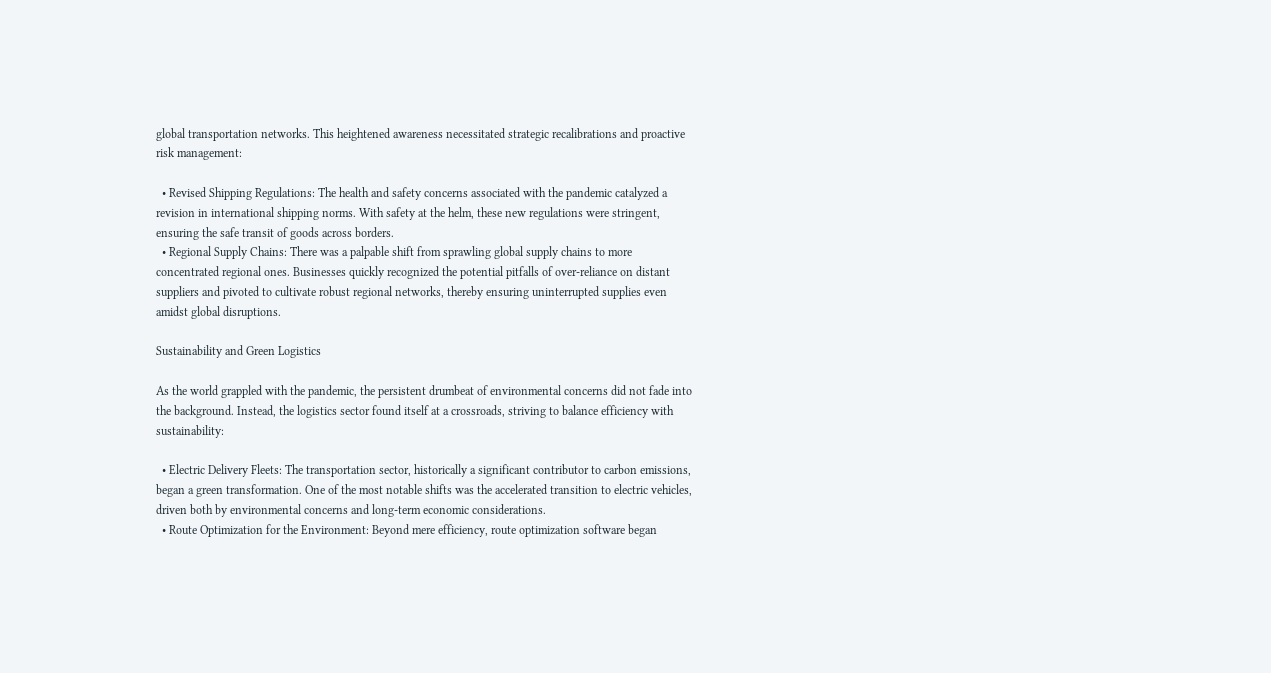global transportation networks. This heightened awareness necessitated strategic recalibrations and proactive risk management:

  • Revised Shipping Regulations: The health and safety concerns associated with the pandemic catalyzed a revision in international shipping norms. With safety at the helm, these new regulations were stringent, ensuring the safe transit of goods across borders.
  • Regional Supply Chains: There was a palpable shift from sprawling global supply chains to more concentrated regional ones. Businesses quickly recognized the potential pitfalls of over-reliance on distant suppliers and pivoted to cultivate robust regional networks, thereby ensuring uninterrupted supplies even amidst global disruptions.

Sustainability and Green Logistics

As the world grappled with the pandemic, the persistent drumbeat of environmental concerns did not fade into the background. Instead, the logistics sector found itself at a crossroads, striving to balance efficiency with sustainability:

  • Electric Delivery Fleets: The transportation sector, historically a significant contributor to carbon emissions, began a green transformation. One of the most notable shifts was the accelerated transition to electric vehicles, driven both by environmental concerns and long-term economic considerations.
  • Route Optimization for the Environment: Beyond mere efficiency, route optimization software began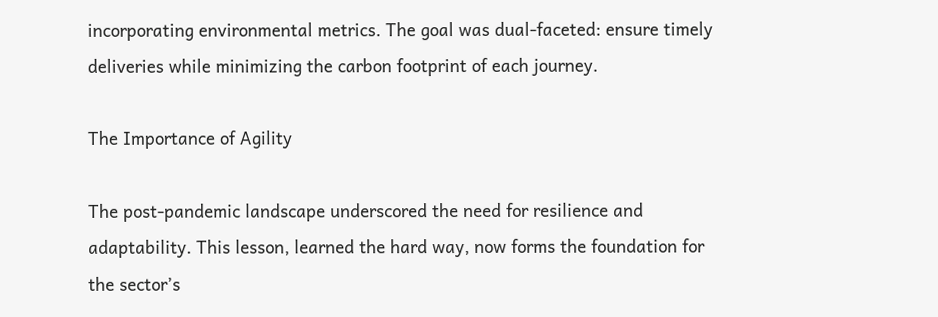incorporating environmental metrics. The goal was dual-faceted: ensure timely deliveries while minimizing the carbon footprint of each journey.

The Importance of Agility

The post-pandemic landscape underscored the need for resilience and adaptability. This lesson, learned the hard way, now forms the foundation for the sector’s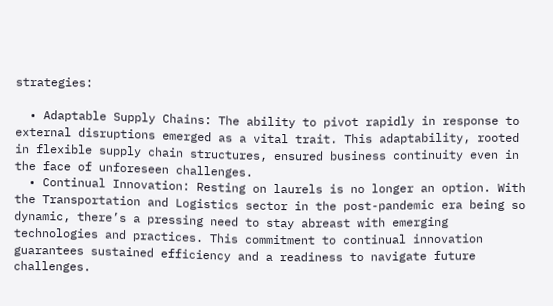strategies:

  • Adaptable Supply Chains: The ability to pivot rapidly in response to external disruptions emerged as a vital trait. This adaptability, rooted in flexible supply chain structures, ensured business continuity even in the face of unforeseen challenges.
  • Continual Innovation: Resting on laurels is no longer an option. With the Transportation and Logistics sector in the post-pandemic era being so dynamic, there’s a pressing need to stay abreast with emerging technologies and practices. This commitment to continual innovation guarantees sustained efficiency and a readiness to navigate future challenges.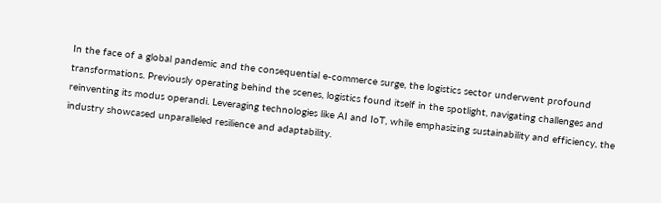In the face of a global pandemic and the consequential e-commerce surge, the logistics sector underwent profound transformations. Previously operating behind the scenes, logistics found itself in the spotlight, navigating challenges and reinventing its modus operandi. Leveraging technologies like AI and IoT, while emphasizing sustainability and efficiency, the industry showcased unparalleled resilience and adaptability.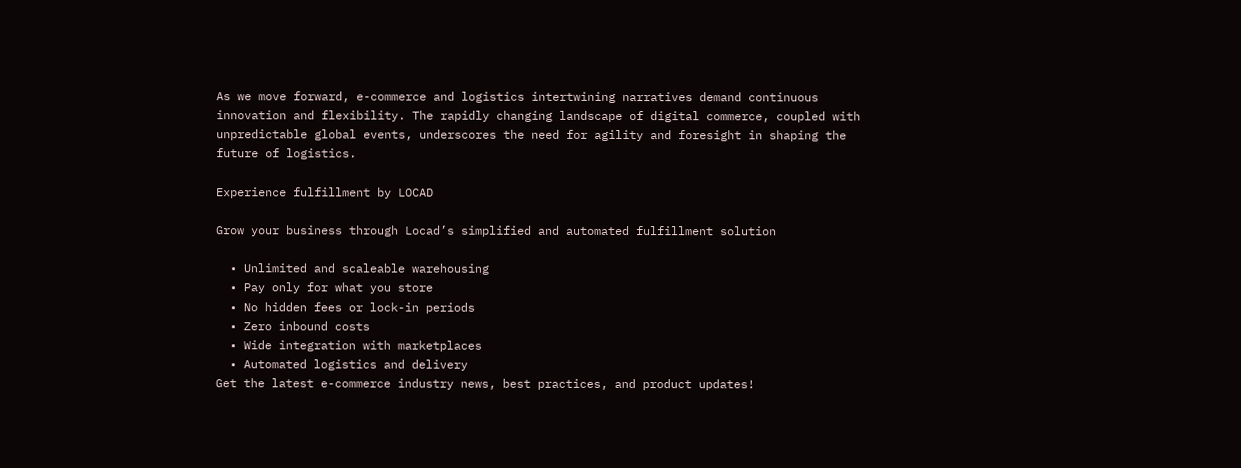As we move forward, e-commerce and logistics intertwining narratives demand continuous innovation and flexibility. The rapidly changing landscape of digital commerce, coupled with unpredictable global events, underscores the need for agility and foresight in shaping the future of logistics.

Experience fulfillment by LOCAD

Grow your business through Locad’s simplified and automated fulfillment solution

  • Unlimited and scaleable warehousing
  • Pay only for what you store
  • No hidden fees or lock-in periods
  • Zero inbound costs
  • Wide integration with marketplaces
  • Automated logistics and delivery
Get the latest e-commerce industry news, best practices, and product updates!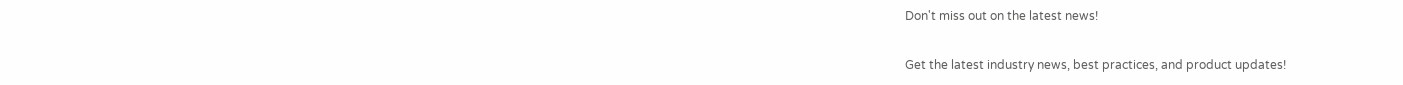Don't miss out on the latest news!

Get the latest industry news, best practices, and product updates!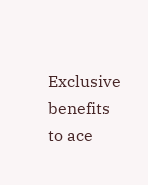Exclusive benefits to ace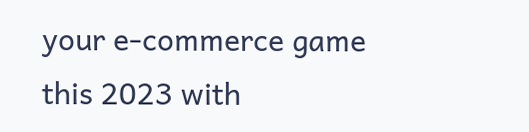your e-commerce game this 2023 with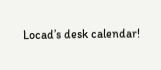Locad’s desk calendar!